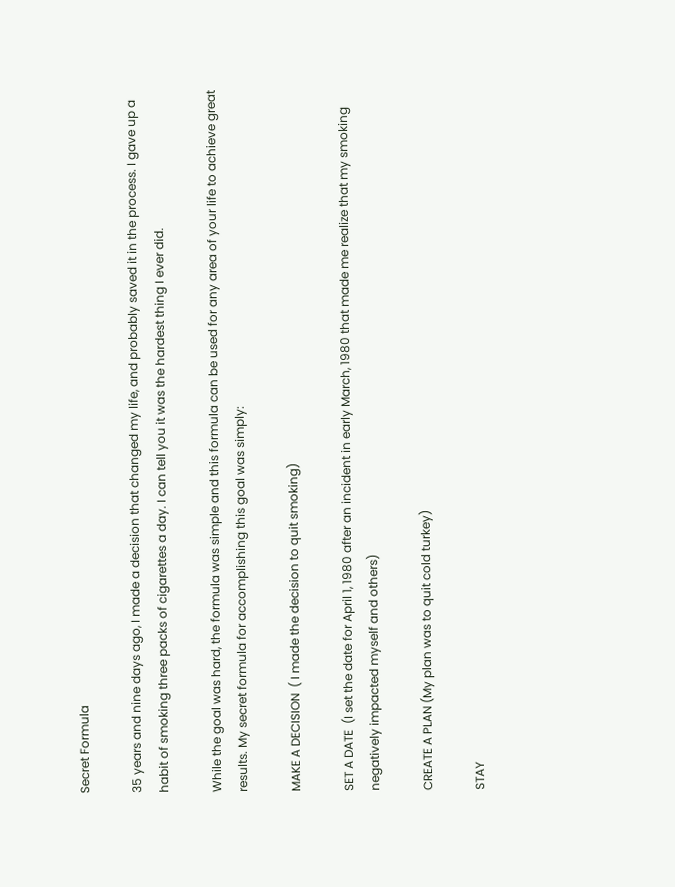Secret Formula

35 years and nine days ago, I made a decision that changed my life, and probably saved it in the process. I gave up a habit of smoking three packs of cigarettes a day. I can tell you it was the hardest thing I ever did.

While the goal was hard, the formula was simple and this formula can be used for any area of your life to achieve great results. My secret formula for accomplishing this goal was simply:

MAKE A DECISION  ( I made the decision to quit smoking)

SET A DATE  (I set the date for April 1, 1980 after an incident in early March, 1980 that made me realize that my smoking negatively impacted myself and others)

CREATE A PLAN (My plan was to quit cold turkey)

STAY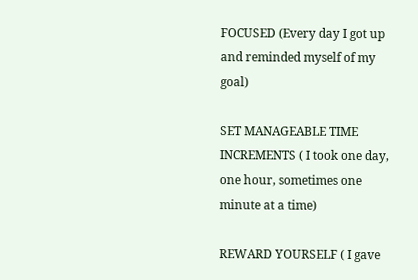FOCUSED (Every day I got up and reminded myself of my goal)

SET MANAGEABLE TIME INCREMENTS ( I took one day, one hour, sometimes one minute at a time)

REWARD YOURSELF ( I gave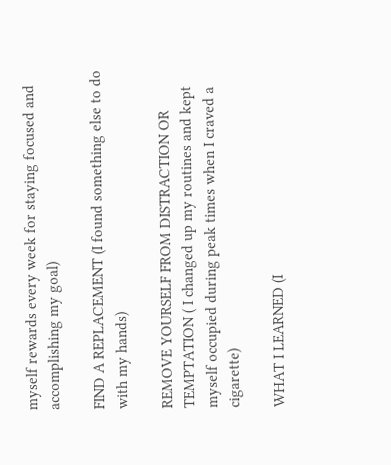myself rewards every week for staying focused and accomplishing my goal)

FIND A REPLACEMENT (I found something else to do with my hands)

REMOVE YOURSELF FROM DISTRACTION OR TEMPTATION ( I changed up my routines and kept myself occupied during peak times when I craved a cigarette)

WHAT I LEARNED (I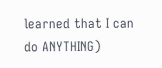learned that I can do ANYTHING)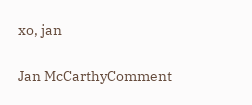xo, jan

Jan McCarthyComment